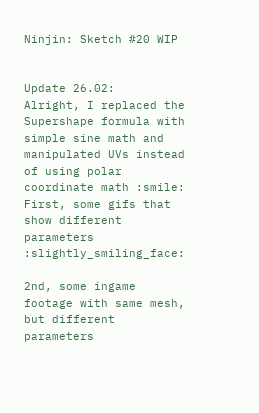Ninjin: Sketch #20 WIP


Update 26.02:
Alright, I replaced the Supershape formula with simple sine math and manipulated UVs instead of using polar coordinate math :smile:
First, some gifs that show different parameters :slightly_smiling_face:

2nd, some ingame footage with same mesh, but different parameters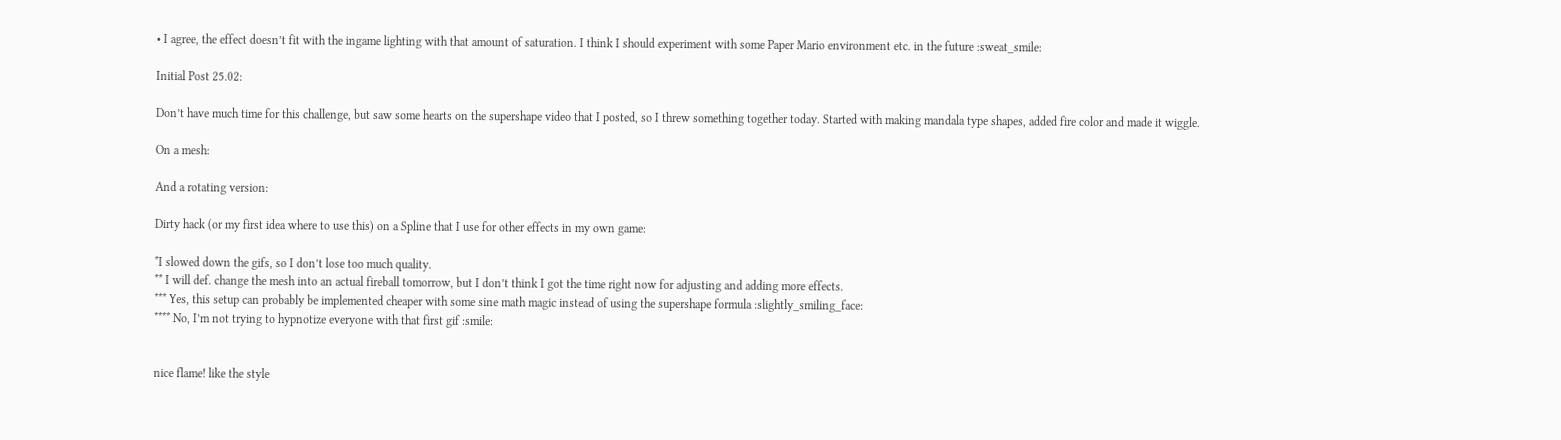• I agree, the effect doesn’t fit with the ingame lighting with that amount of saturation. I think I should experiment with some Paper Mario environment etc. in the future :sweat_smile:

Initial Post 25.02:

Don’t have much time for this challenge, but saw some hearts on the supershape video that I posted, so I threw something together today. Started with making mandala type shapes, added fire color and made it wiggle.

On a mesh:

And a rotating version:

Dirty hack (or my first idea where to use this) on a Spline that I use for other effects in my own game:

*I slowed down the gifs, so I don’t lose too much quality.
** I will def. change the mesh into an actual fireball tomorrow, but I don’t think I got the time right now for adjusting and adding more effects.
*** Yes, this setup can probably be implemented cheaper with some sine math magic instead of using the supershape formula :slightly_smiling_face:
**** No, I’m not trying to hypnotize everyone with that first gif :smile:


nice flame! like the style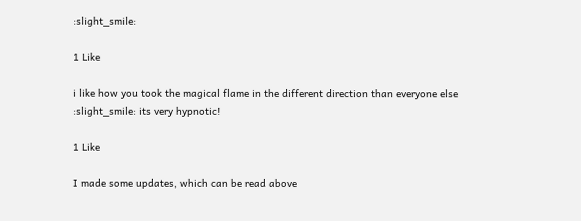:slight_smile:

1 Like

i like how you took the magical flame in the different direction than everyone else :slight_smile: its very hypnotic!

1 Like

I made some updates, which can be read above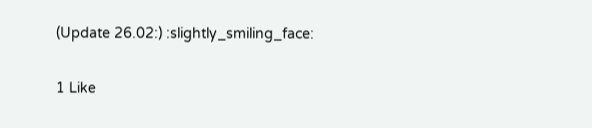(Update 26.02:) :slightly_smiling_face:

1 Like